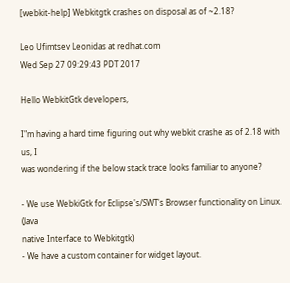[webkit-help] Webkitgtk crashes on disposal as of ~2.18?

Leo Ufimtsev Leonidas at redhat.com
Wed Sep 27 09:29:43 PDT 2017

Hello WebkitGtk developers,

I"m having a hard time figuring out why webkit crashe as of 2.18 with us, I
was wondering if the below stack trace looks familiar to anyone?

- We use WebkiGtk for Eclipse's/SWT's Browser functionality on Linux. (Java
native Interface to Webkitgtk)
- We have a custom container for widget layout.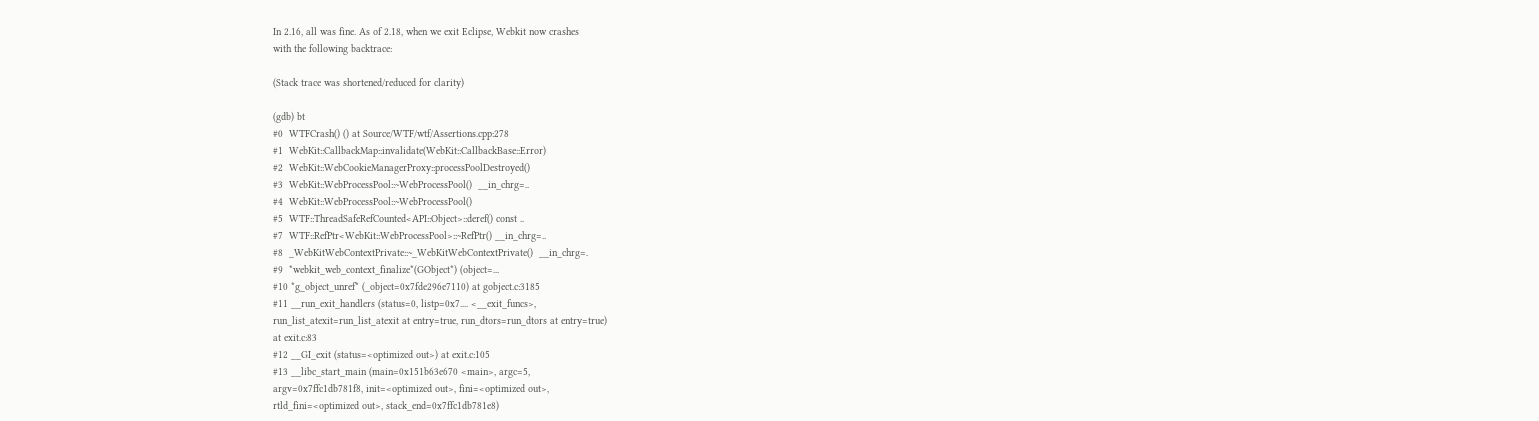In 2.16, all was fine. As of 2.18, when we exit Eclipse, Webkit now crashes
with the following backtrace:

(Stack trace was shortened/reduced for clarity)

(gdb) bt
#0  WTFCrash() () at Source/WTF/wtf/Assertions.cpp:278
#1  WebKit::CallbackMap::invalidate(WebKit::CallbackBase::Error)
#2  WebKit::WebCookieManagerProxy::processPoolDestroyed()
#3  WebKit::WebProcessPool::~WebProcessPool()  __in_chrg=..
#4  WebKit::WebProcessPool::~WebProcessPool()
#5  WTF::ThreadSafeRefCounted<API::Object>::deref() const ..
#7  WTF::RefPtr<WebKit::WebProcessPool>::~RefPtr() __in_chrg=..
#8  _WebKitWebContextPrivate::~_WebKitWebContextPrivate()  __in_chrg=.
#9  *webkit_web_context_finalize*(GObject*) (object=...
#10 *g_object_unref* (_object=0x7fde296e7110) at gobject.c:3185
#11 __run_exit_handlers (status=0, listp=0x7.... <__exit_funcs>,
run_list_atexit=run_list_atexit at entry=true, run_dtors=run_dtors at entry=true)
at exit.c:83
#12 __GI_exit (status=<optimized out>) at exit.c:105
#13 __libc_start_main (main=0x151b63e670 <main>, argc=5,
argv=0x7ffc1db781f8, init=<optimized out>, fini=<optimized out>,
rtld_fini=<optimized out>, stack_end=0x7ffc1db781e8)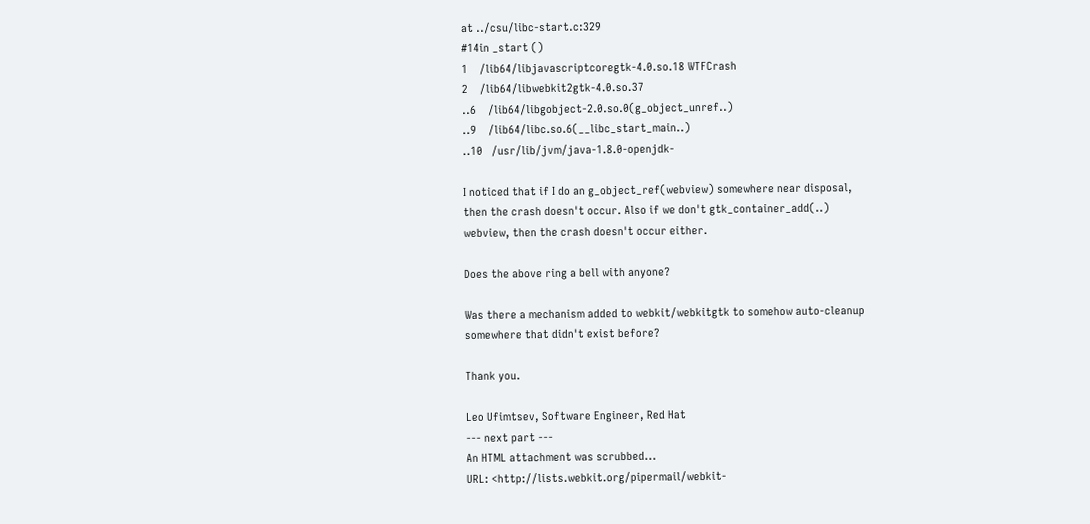at ../csu/libc-start.c:329
#14in _start ()
1    /lib64/libjavascriptcoregtk-4.0.so.18 WTFCrash
2    /lib64/libwebkit2gtk-4.0.so.37
..6    /lib64/libgobject-2.0.so.0(g_object_unref..)
..9    /lib64/libc.so.6(__libc_start_main..)
..10   /usr/lib/jvm/java-1.8.0-openjdk-

I noticed that if I do an g_object_ref(webview) somewhere near disposal,
then the crash doesn't occur. Also if we don't gtk_container_add(..)
webview, then the crash doesn't occur either.

Does the above ring a bell with anyone?

Was there a mechanism added to webkit/webkitgtk to somehow auto-cleanup
somewhere that didn't exist before?

Thank you.

Leo Ufimtsev, Software Engineer, Red Hat
--- next part ---
An HTML attachment was scrubbed...
URL: <http://lists.webkit.org/pipermail/webkit-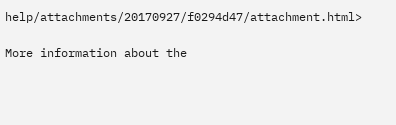help/attachments/20170927/f0294d47/attachment.html>

More information about the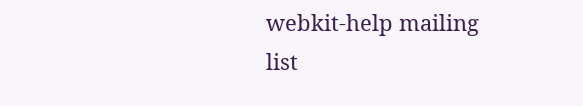webkit-help mailing list